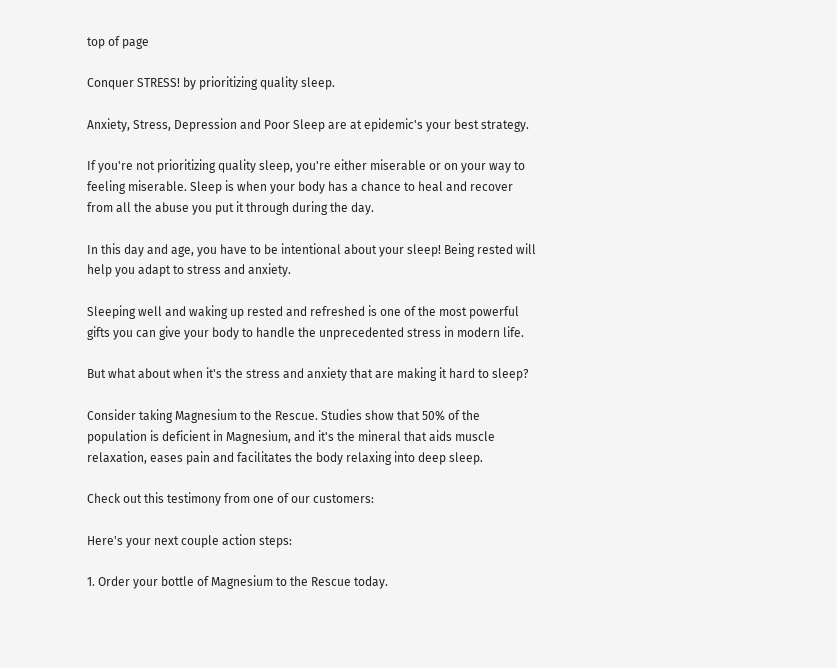top of page

Conquer STRESS! by prioritizing quality sleep.

Anxiety, Stress, Depression and Poor Sleep are at epidemic's your best strategy.

If you're not prioritizing quality sleep, you're either miserable or on your way to feeling miserable. Sleep is when your body has a chance to heal and recover from all the abuse you put it through during the day.

In this day and age, you have to be intentional about your sleep! Being rested will help you adapt to stress and anxiety.

Sleeping well and waking up rested and refreshed is one of the most powerful gifts you can give your body to handle the unprecedented stress in modern life.

But what about when it's the stress and anxiety that are making it hard to sleep?

Consider taking Magnesium to the Rescue. Studies show that 50% of the population is deficient in Magnesium, and it's the mineral that aids muscle relaxation, eases pain and facilitates the body relaxing into deep sleep.

Check out this testimony from one of our customers:

Here's your next couple action steps:

1. Order your bottle of Magnesium to the Rescue today.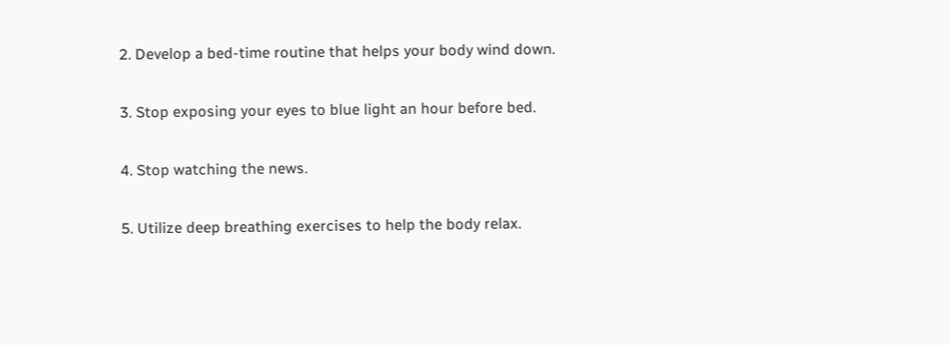2. Develop a bed-time routine that helps your body wind down.

3. Stop exposing your eyes to blue light an hour before bed.

4. Stop watching the news.

5. Utilize deep breathing exercises to help the body relax.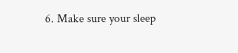6. Make sure your sleep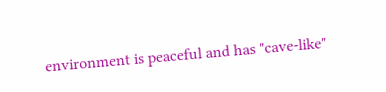environment is peaceful and has "cave-like"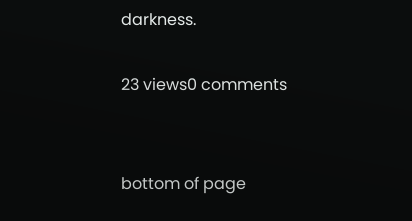darkness.

23 views0 comments


bottom of page